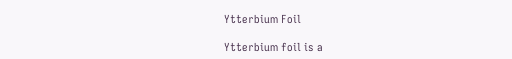Ytterbium Foil

Ytterbium foil is a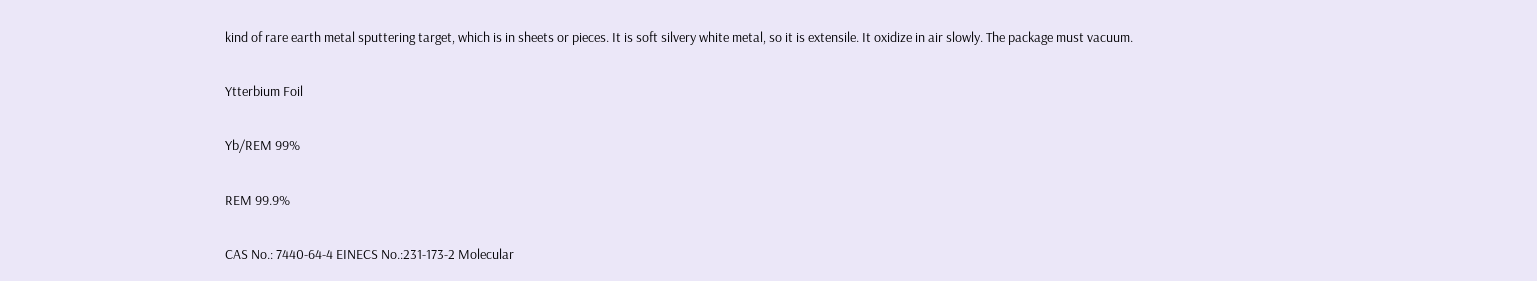kind of rare earth metal sputtering target, which is in sheets or pieces. It is soft silvery white metal, so it is extensile. It oxidize in air slowly. The package must vacuum.

Ytterbium Foil

Yb/REM 99%

REM 99.9%

CAS No.: 7440-64-4 EINECS No.:231-173-2 Molecular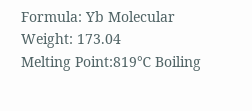Formula: Yb Molecular Weight: 173.04
Melting Point:819℃ Boiling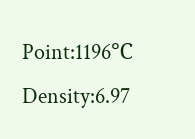Point:1196℃ Density:6.97